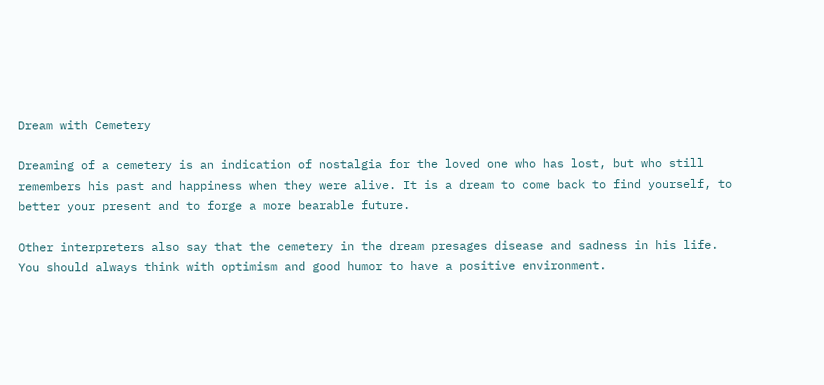Dream with Cemetery

Dreaming of a cemetery is an indication of nostalgia for the loved one who has lost, but who still remembers his past and happiness when they were alive. It is a dream to come back to find yourself, to better your present and to forge a more bearable future.

Other interpreters also say that the cemetery in the dream presages disease and sadness in his life. You should always think with optimism and good humor to have a positive environment.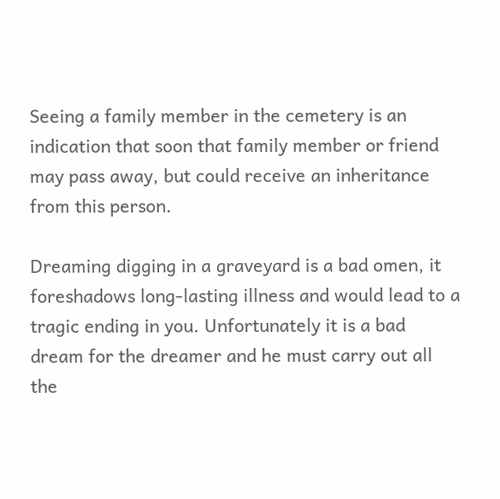Seeing a family member in the cemetery is an indication that soon that family member or friend may pass away, but could receive an inheritance from this person.

Dreaming digging in a graveyard is a bad omen, it foreshadows long-lasting illness and would lead to a tragic ending in you. Unfortunately it is a bad dream for the dreamer and he must carry out all the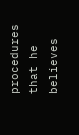procedures that he believes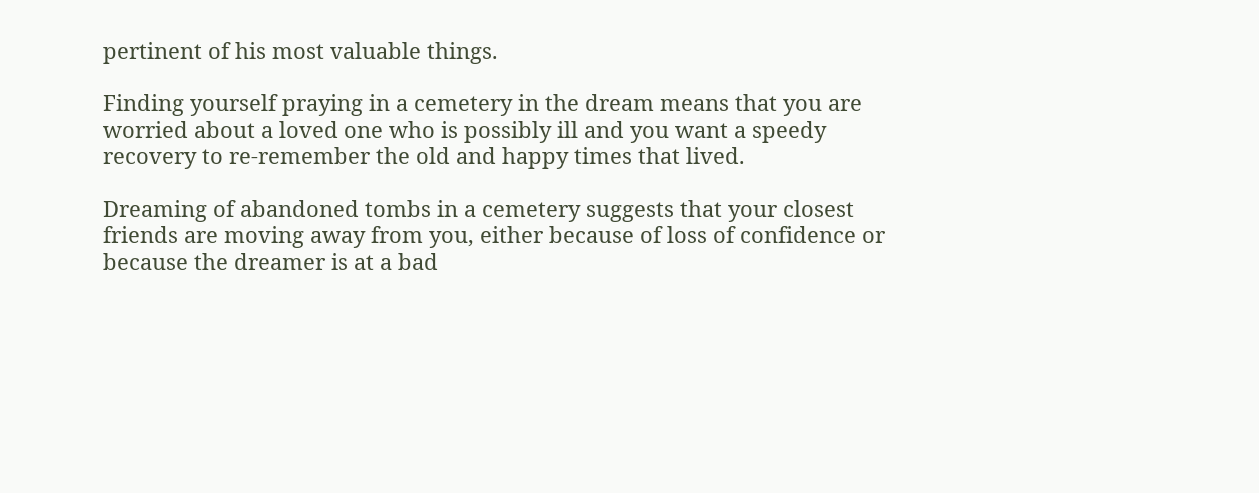pertinent of his most valuable things.

Finding yourself praying in a cemetery in the dream means that you are worried about a loved one who is possibly ill and you want a speedy recovery to re-remember the old and happy times that lived.

Dreaming of abandoned tombs in a cemetery suggests that your closest friends are moving away from you, either because of loss of confidence or because the dreamer is at a bad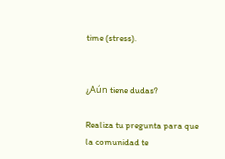time (stress).


¿Aún tiene dudas?

Realiza tu pregunta para que la comunidad te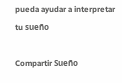pueda ayudar a interpretar tu sueño

Compartir Sueño